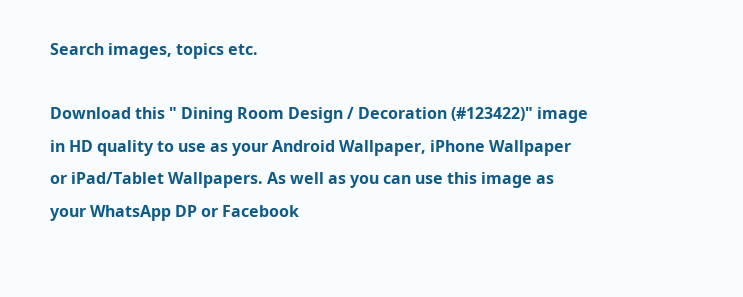Search images, topics etc.

Download this " Dining Room Design / Decoration (#123422)" image in HD quality to use as your Android Wallpaper, iPhone Wallpaper or iPad/Tablet Wallpapers. As well as you can use this image as your WhatsApp DP or Facebook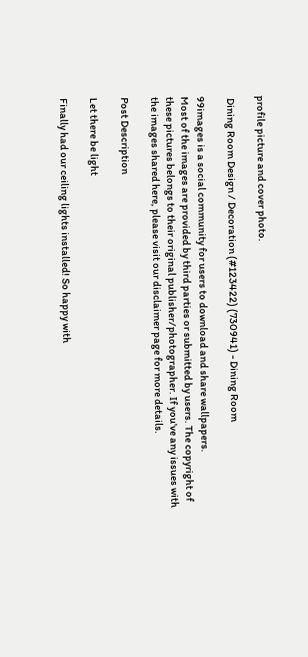profile picture and cover photo.

 Dining Room Design / Decoration (#123422) (730941) - Dining Room

99images is a social community for users to download and share wallpapers.
Most of the images are provided by third parties or submitted by users. The copyright of these pictures belongs to their original publisher/photographer. If you've any issues with the images shared here, please visit our disclaimer page for more details.

Post Description

Let there be light

Finally had our ceiling lights installed! So happy with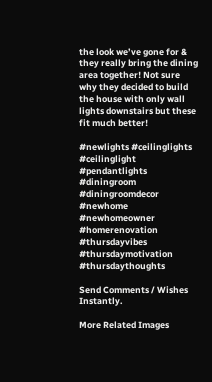the look we’ve gone for & they really bring the dining area together! Not sure why they decided to build the house with only wall lights downstairs but these fit much better!

#newlights #ceilinglights #ceilinglight #pendantlights #diningroom #diningroomdecor #newhome #newhomeowner #homerenovation #thursdayvibes #thursdaymotivation #thursdaythoughts

Send Comments / Wishes Instantly.

More Related Images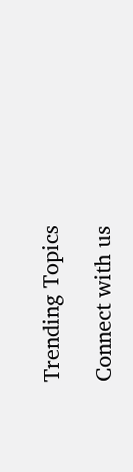Trending Topics

Connect with us